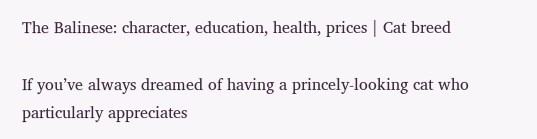The Balinese: character, education, health, prices | Cat breed

If you’ve always dreamed of having a princely-looking cat who particularly appreciates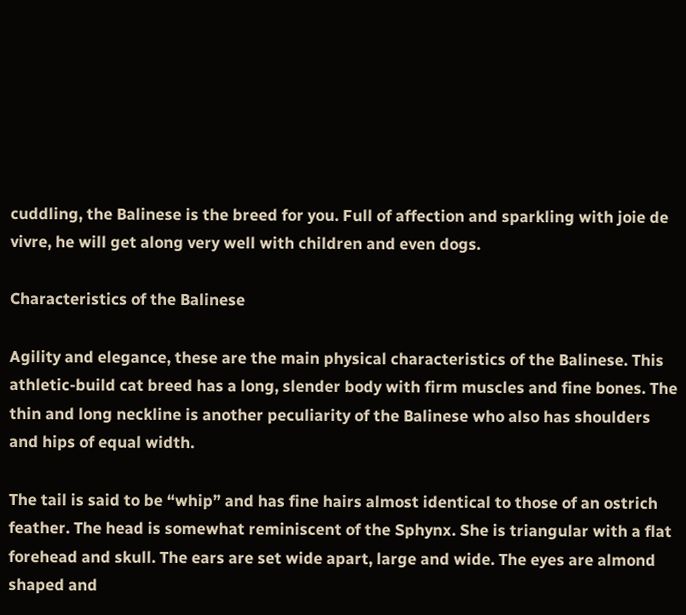cuddling, the Balinese is the breed for you. Full of affection and sparkling with joie de vivre, he will get along very well with children and even dogs.

Characteristics of the Balinese

Agility and elegance, these are the main physical characteristics of the Balinese. This athletic-build cat breed has a long, slender body with firm muscles and fine bones. The thin and long neckline is another peculiarity of the Balinese who also has shoulders and hips of equal width.

The tail is said to be “whip” and has fine hairs almost identical to those of an ostrich feather. The head is somewhat reminiscent of the Sphynx. She is triangular with a flat forehead and skull. The ears are set wide apart, large and wide. The eyes are almond shaped and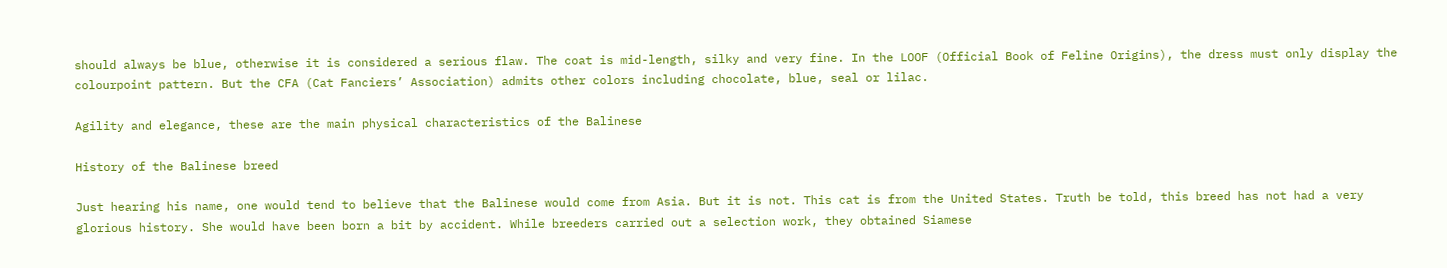should always be blue, otherwise it is considered a serious flaw. The coat is mid-length, silky and very fine. In the LOOF (Official Book of Feline Origins), the dress must only display the colourpoint pattern. But the CFA (Cat Fanciers’ Association) admits other colors including chocolate, blue, seal or lilac.

Agility and elegance, these are the main physical characteristics of the Balinese

History of the Balinese breed

Just hearing his name, one would tend to believe that the Balinese would come from Asia. But it is not. This cat is from the United States. Truth be told, this breed has not had a very glorious history. She would have been born a bit by accident. While breeders carried out a selection work, they obtained Siamese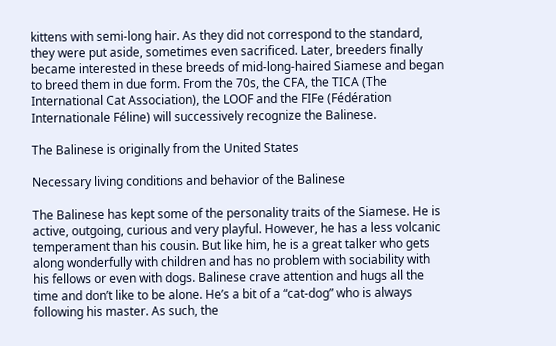kittens with semi-long hair. As they did not correspond to the standard, they were put aside, sometimes even sacrificed. Later, breeders finally became interested in these breeds of mid-long-haired Siamese and began to breed them in due form. From the 70s, the CFA, the TICA (The International Cat Association), the LOOF and the FIFe (Fédération Internationale Féline) will successively recognize the Balinese.

The Balinese is originally from the United States

Necessary living conditions and behavior of the Balinese

The Balinese has kept some of the personality traits of the Siamese. He is active, outgoing, curious and very playful. However, he has a less volcanic temperament than his cousin. But like him, he is a great talker who gets along wonderfully with children and has no problem with sociability with his fellows or even with dogs. Balinese crave attention and hugs all the time and don’t like to be alone. He’s a bit of a “cat-dog” who is always following his master. As such, the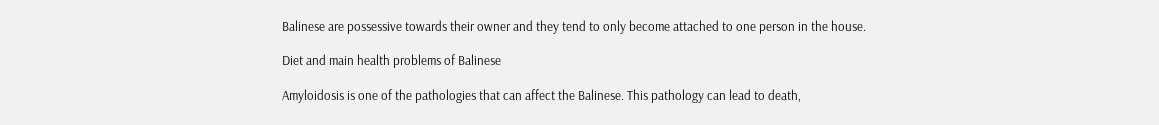Balinese are possessive towards their owner and they tend to only become attached to one person in the house.

Diet and main health problems of Balinese

Amyloidosis is one of the pathologies that can affect the Balinese. This pathology can lead to death,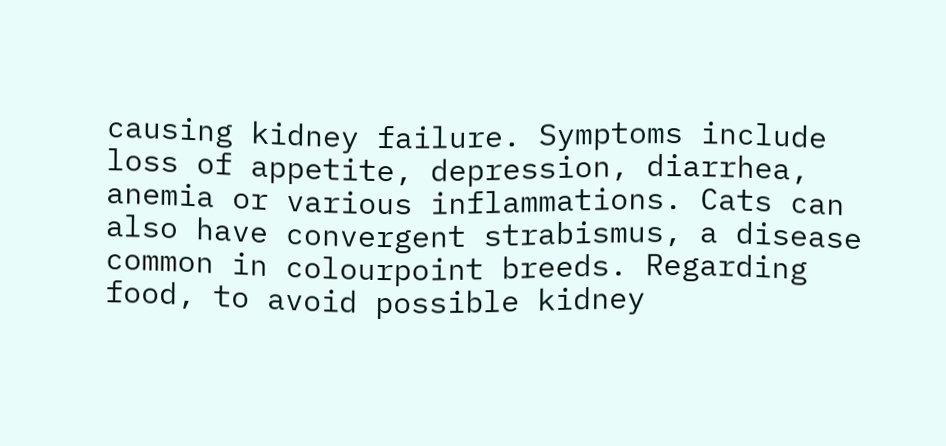causing kidney failure. Symptoms include loss of appetite, depression, diarrhea, anemia or various inflammations. Cats can also have convergent strabismus, a disease common in colourpoint breeds. Regarding food, to avoid possible kidney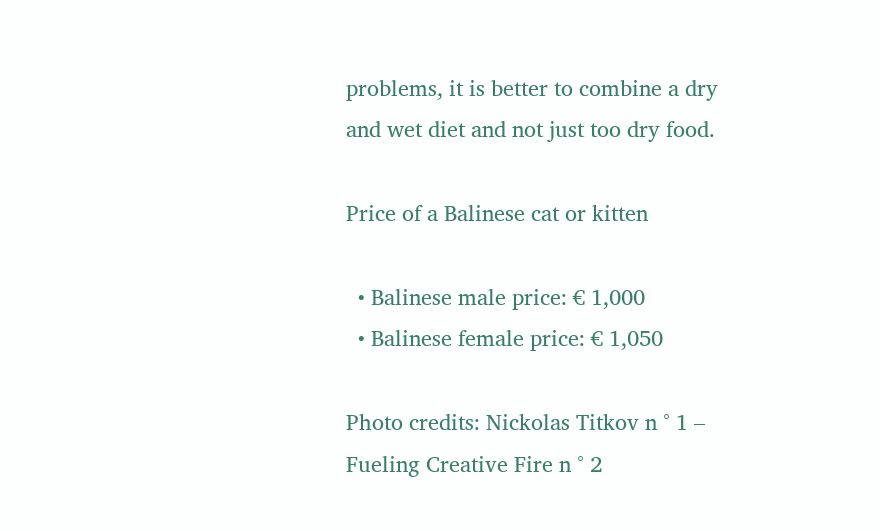problems, it is better to combine a dry and wet diet and not just too dry food.

Price of a Balinese cat or kitten

  • Balinese male price: € 1,000
  • Balinese female price: € 1,050

Photo credits: Nickolas Titkov n ° 1 – Fueling Creative Fire n ° 2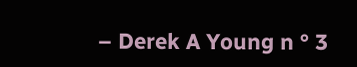– Derek A Young n ° 3